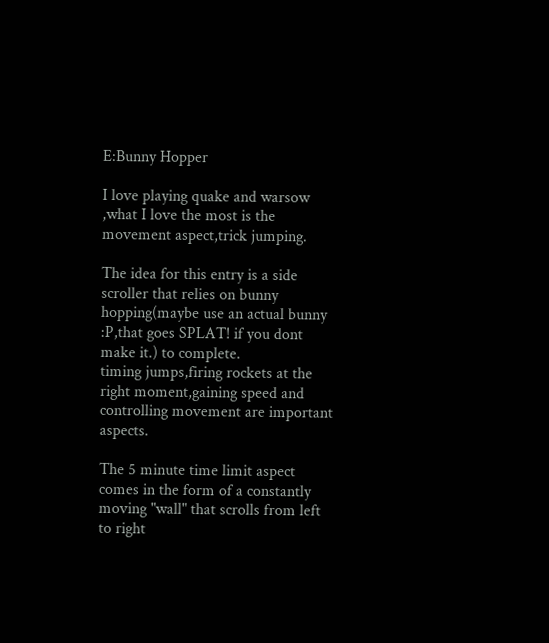E:Bunny Hopper

I love playing quake and warsow ,what I love the most is the movement aspect,trick jumping.

The idea for this entry is a side scroller that relies on bunny hopping(maybe use an actual bunny :P,that goes SPLAT! if you dont make it.) to complete.
timing jumps,firing rockets at the right moment,gaining speed and controlling movement are important aspects.

The 5 minute time limit aspect comes in the form of a constantly moving "wall" that scrolls from left to right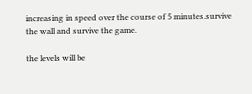increasing in speed over the course of 5 minutes.survive the wall and survive the game.

the levels will be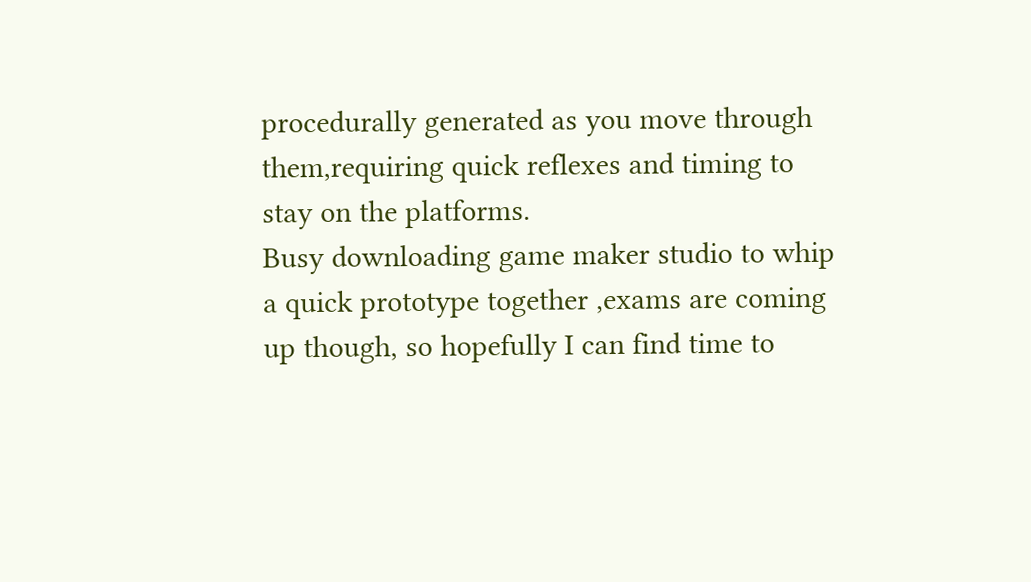procedurally generated as you move through them,requiring quick reflexes and timing to stay on the platforms.
Busy downloading game maker studio to whip a quick prototype together ,exams are coming up though, so hopefully I can find time to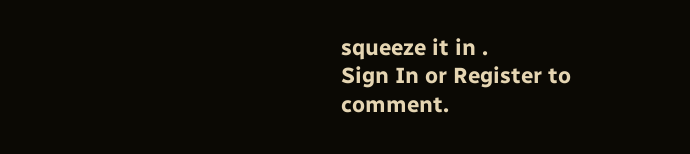squeeze it in .
Sign In or Register to comment.